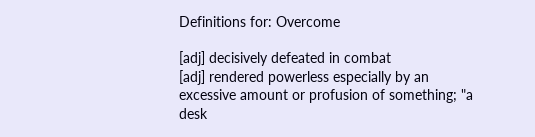Definitions for: Overcome

[adj] decisively defeated in combat
[adj] rendered powerless especially by an excessive amount or profusion of something; "a desk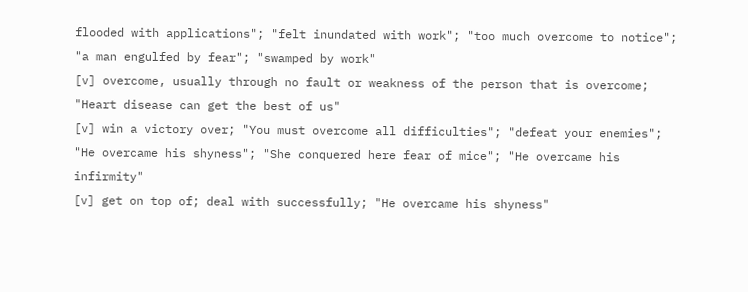flooded with applications"; "felt inundated with work"; "too much overcome to notice"; "a man engulfed by fear"; "swamped by work"
[v] overcome, usually through no fault or weakness of the person that is overcome; "Heart disease can get the best of us"
[v] win a victory over; "You must overcome all difficulties"; "defeat your enemies"; "He overcame his shyness"; "She conquered here fear of mice"; "He overcame his infirmity"
[v] get on top of; deal with successfully; "He overcame his shyness"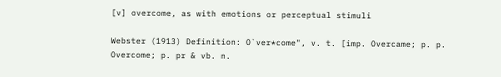[v] overcome, as with emotions or perceptual stimuli

Webster (1913) Definition: O`ver*come", v. t. [imp. Overcame; p. p.
Overcome; p. pr & vb. n.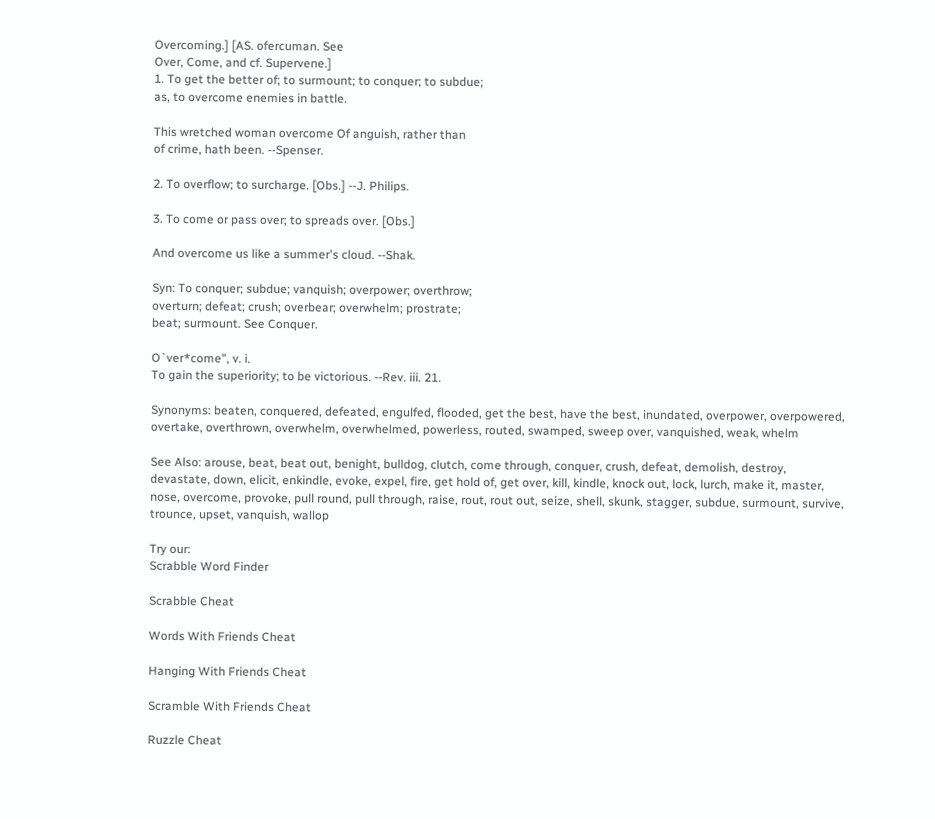Overcoming.] [AS. ofercuman. See
Over, Come, and cf. Supervene.]
1. To get the better of; to surmount; to conquer; to subdue;
as, to overcome enemies in battle.

This wretched woman overcome Of anguish, rather than
of crime, hath been. --Spenser.

2. To overflow; to surcharge. [Obs.] --J. Philips.

3. To come or pass over; to spreads over. [Obs.]

And overcome us like a summer's cloud. --Shak.

Syn: To conquer; subdue; vanquish; overpower; overthrow;
overturn; defeat; crush; overbear; overwhelm; prostrate;
beat; surmount. See Conquer.

O`ver*come", v. i.
To gain the superiority; to be victorious. --Rev. iii. 21.

Synonyms: beaten, conquered, defeated, engulfed, flooded, get the best, have the best, inundated, overpower, overpowered, overtake, overthrown, overwhelm, overwhelmed, powerless, routed, swamped, sweep over, vanquished, weak, whelm

See Also: arouse, beat, beat out, benight, bulldog, clutch, come through, conquer, crush, defeat, demolish, destroy, devastate, down, elicit, enkindle, evoke, expel, fire, get hold of, get over, kill, kindle, knock out, lock, lurch, make it, master, nose, overcome, provoke, pull round, pull through, raise, rout, rout out, seize, shell, skunk, stagger, subdue, surmount, survive, trounce, upset, vanquish, wallop

Try our:
Scrabble Word Finder

Scrabble Cheat

Words With Friends Cheat

Hanging With Friends Cheat

Scramble With Friends Cheat

Ruzzle Cheat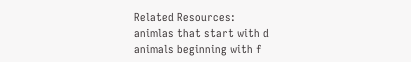Related Resources:
animlas that start with d
animals beginning with f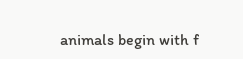animals begin with f